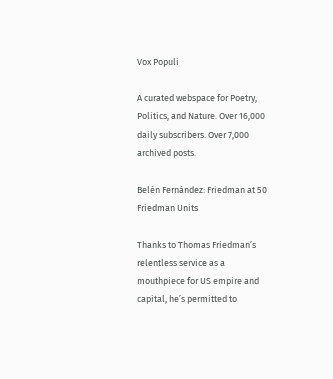Vox Populi

A curated webspace for Poetry, Politics, and Nature. Over 16,000 daily subscribers. Over 7,000 archived posts.

Belén Fernández: Friedman at 50 Friedman Units

Thanks to Thomas Friedman’s relentless service as a mouthpiece for US empire and capital, he’s permitted to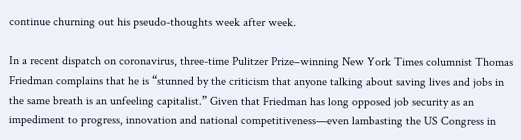continue churning out his pseudo-thoughts week after week.

In a recent dispatch on coronavirus, three-time Pulitzer Prize–winning New York Times columnist Thomas Friedman complains that he is “stunned by the criticism that anyone talking about saving lives and jobs in the same breath is an unfeeling capitalist.” Given that Friedman has long opposed job security as an impediment to progress, innovation and national competitiveness—even lambasting the US Congress in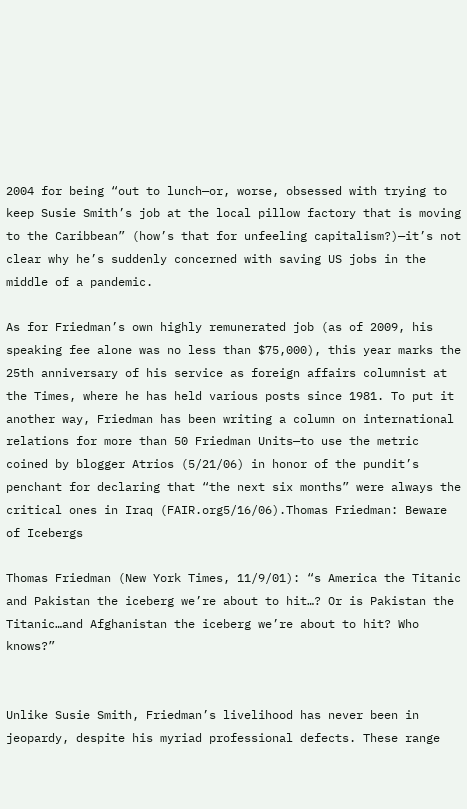2004 for being “out to lunch—or, worse, obsessed with trying to keep Susie Smith’s job at the local pillow factory that is moving to the Caribbean” (how’s that for unfeeling capitalism?)—it’s not clear why he’s suddenly concerned with saving US jobs in the middle of a pandemic.

As for Friedman’s own highly remunerated job (as of 2009, his speaking fee alone was no less than $75,000), this year marks the 25th anniversary of his service as foreign affairs columnist at the Times, where he has held various posts since 1981. To put it another way, Friedman has been writing a column on international relations for more than 50 Friedman Units—to use the metric coined by blogger Atrios (5/21/06) in honor of the pundit’s penchant for declaring that “the next six months” were always the critical ones in Iraq (FAIR.org5/16/06).Thomas Friedman: Beware of Icebergs

Thomas Friedman (New York Times, 11/9/01): “s America the Titanic and Pakistan the iceberg we’re about to hit…? Or is Pakistan the Titanic…and Afghanistan the iceberg we’re about to hit? Who knows?”


Unlike Susie Smith, Friedman’s livelihood has never been in jeopardy, despite his myriad professional defects. These range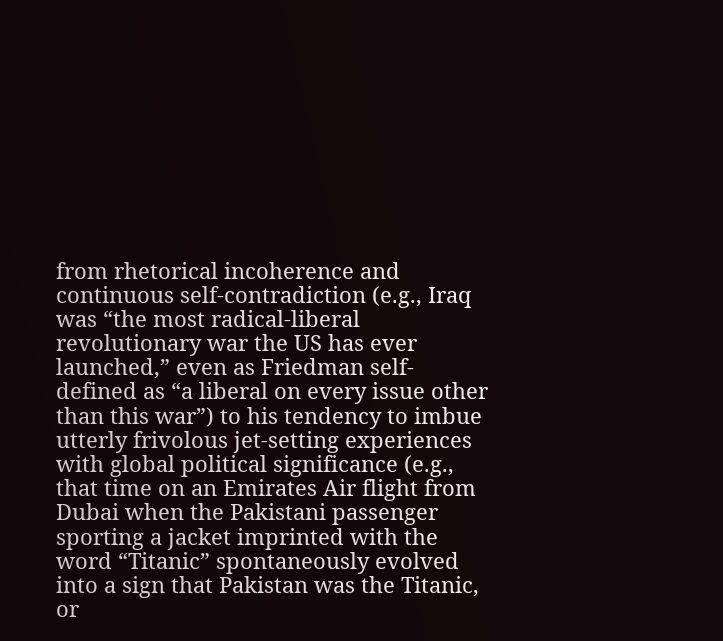from rhetorical incoherence and continuous self-contradiction (e.g., Iraq was “the most radical-liberal revolutionary war the US has ever launched,” even as Friedman self-defined as “a liberal on every issue other than this war”) to his tendency to imbue utterly frivolous jet-setting experiences with global political significance (e.g., that time on an Emirates Air flight from Dubai when the Pakistani passenger sporting a jacket imprinted with the word “Titanic” spontaneously evolved into a sign that Pakistan was the Titanic, or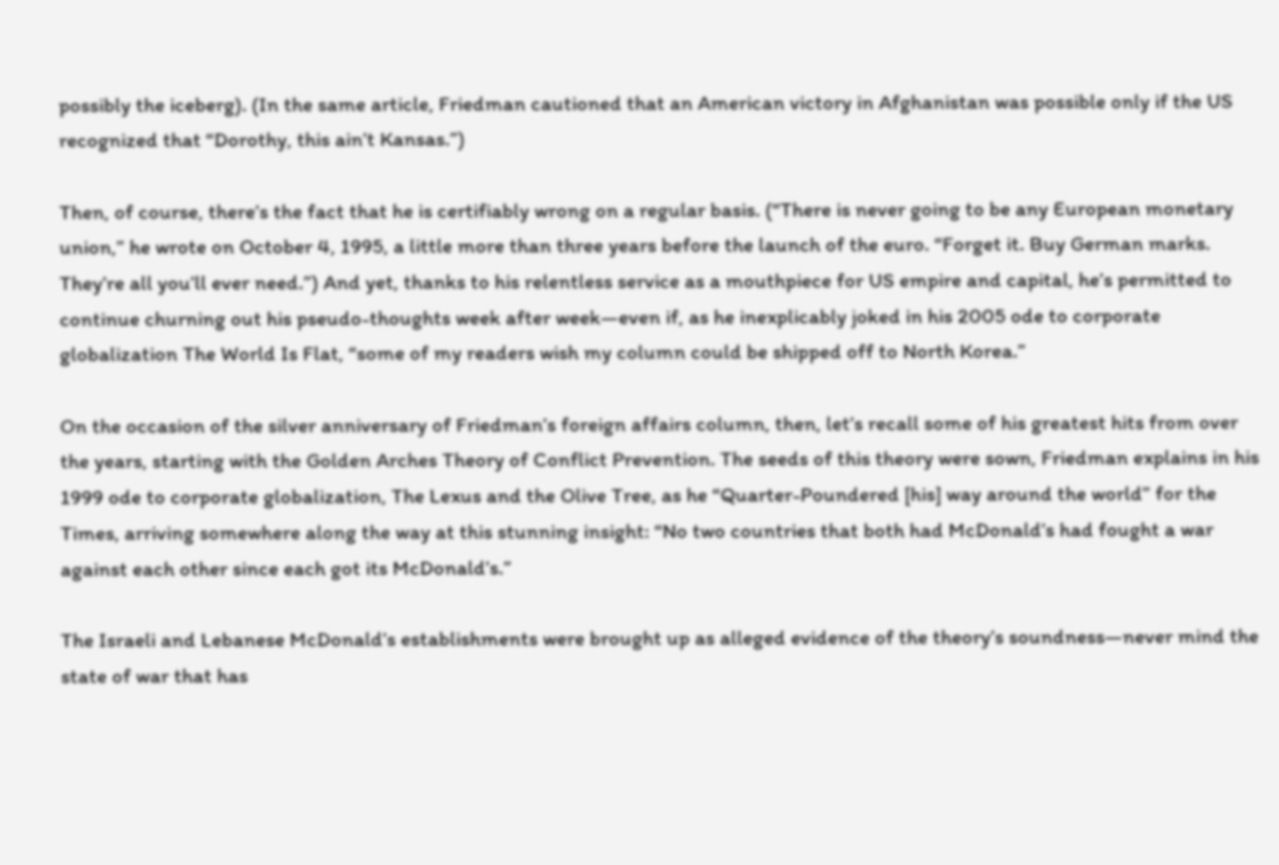possibly the iceberg). (In the same article, Friedman cautioned that an American victory in Afghanistan was possible only if the US recognized that “Dorothy, this ain’t Kansas.”)

Then, of course, there’s the fact that he is certifiably wrong on a regular basis. (“There is never going to be any European monetary union,” he wrote on October 4, 1995, a little more than three years before the launch of the euro. “Forget it. Buy German marks. They’re all you’ll ever need.”) And yet, thanks to his relentless service as a mouthpiece for US empire and capital, he’s permitted to continue churning out his pseudo-thoughts week after week—even if, as he inexplicably joked in his 2005 ode to corporate globalization The World Is Flat, “some of my readers wish my column could be shipped off to North Korea.”

On the occasion of the silver anniversary of Friedman’s foreign affairs column, then, let’s recall some of his greatest hits from over the years, starting with the Golden Arches Theory of Conflict Prevention. The seeds of this theory were sown, Friedman explains in his 1999 ode to corporate globalization, The Lexus and the Olive Tree, as he “Quarter-Poundered [his] way around the world” for the Times, arriving somewhere along the way at this stunning insight: “No two countries that both had McDonald’s had fought a war against each other since each got its McDonald’s.”

The Israeli and Lebanese McDonald’s establishments were brought up as alleged evidence of the theory’s soundness—never mind the state of war that has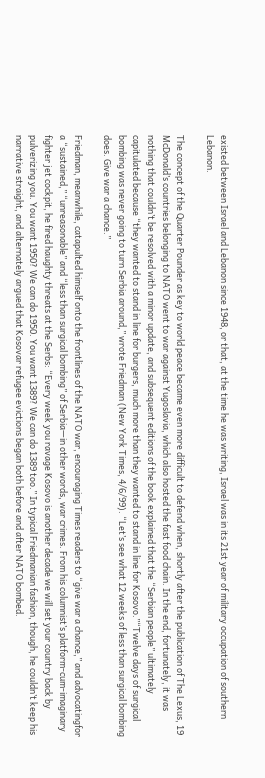existed between Israel and Lebanon since 1948, or that, at the time he was writing, Israel was in its 21st year of military occupation of southern Lebanon.

The concept of the Quarter Pounder as key to world peace became even more difficult to defend when, shortly after the publication of The Lexus, 19 McDonald’s countries belonging to NATO went to war against Yugoslavia, which also hosted the fast food chain. In the end, fortunately, it was nothing that couldn’t be resolved with a minor update, and subsequent editions of the book explained that the “Serbian people” ultimately capitulated because “they wanted to stand in line for burgers, much more than they wanted to stand in line for Kosovo.”“Twelve days of surgical bombing was never going to turn Serbia around,” wrote Friedman (New York Times, 4/6/99). “Let’s see what 12 weeks of less than surgical bombing does. Give war a chance.”

Friedman, meanwhile, catapulted himself onto the frontlines of the NATO war, encouraging Times readers to “give war a chance,” and advocatingfor a “sustained,” “unreasonable” and “less than surgical bombing” of Serbia—in other words, war crimes. From his columnist’s platform-cum-imaginary fighter jet cockpit, he fired haughty threats at the Serbs: “Every week you ravage Kosovo is another decade we will set your country back by pulverizing you. You want 1950? We can do 1950. You want 1389? We can do 1389 too.” In typical Friedmanian fashion, though, he couldn’t keep his narrative straight, and alternately argued that Kosovar refugee evictions began both before and after NATO bombed.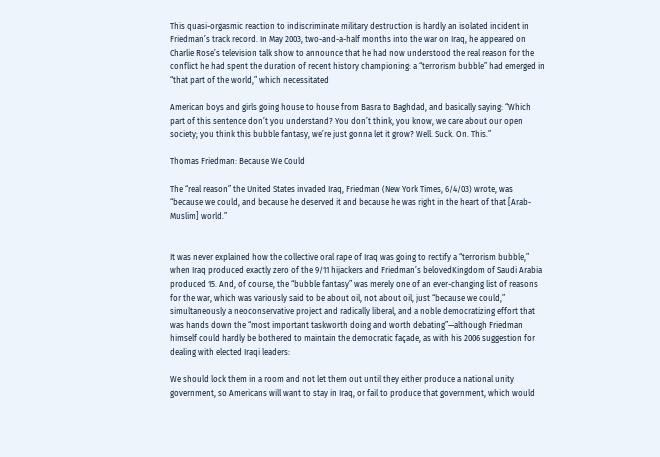This quasi-orgasmic reaction to indiscriminate military destruction is hardly an isolated incident in Friedman’s track record. In May 2003, two-and-a-half months into the war on Iraq, he appeared on Charlie Rose’s television talk show to announce that he had now understood the real reason for the conflict he had spent the duration of recent history championing: a “terrorism bubble” had emerged in “that part of the world,” which necessitated

American boys and girls going house to house from Basra to Baghdad, and basically saying: “Which part of this sentence don’t you understand? You don’t think, you know, we care about our open society; you think this bubble fantasy, we’re just gonna let it grow? Well. Suck. On. This.”

Thomas Friedman: Because We Could

The “real reason” the United States invaded Iraq, Friedman (New York Times, 6/4/03) wrote, was “because we could, and because he deserved it and because he was right in the heart of that [Arab-Muslim] world.”


It was never explained how the collective oral rape of Iraq was going to rectify a “terrorism bubble,” when Iraq produced exactly zero of the 9/11 hijackers and Friedman’s belovedKingdom of Saudi Arabia produced 15. And, of course, the “bubble fantasy” was merely one of an ever-changing list of reasons for the war, which was variously said to be about oil, not about oil, just “because we could,” simultaneously a neoconservative project and radically liberal, and a noble democratizing effort that was hands down the “most important taskworth doing and worth debating”—although Friedman himself could hardly be bothered to maintain the democratic façade, as with his 2006 suggestion for dealing with elected Iraqi leaders:

We should lock them in a room and not let them out until they either produce a national unity government, so Americans will want to stay in Iraq, or fail to produce that government, which would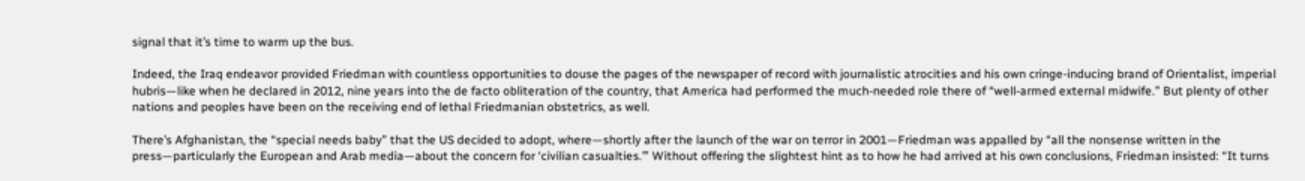signal that it’s time to warm up the bus.

Indeed, the Iraq endeavor provided Friedman with countless opportunities to douse the pages of the newspaper of record with journalistic atrocities and his own cringe-inducing brand of Orientalist, imperial hubris—like when he declared in 2012, nine years into the de facto obliteration of the country, that America had performed the much-needed role there of “well-armed external midwife.” But plenty of other nations and peoples have been on the receiving end of lethal Friedmanian obstetrics, as well.

There’s Afghanistan, the “special needs baby” that the US decided to adopt, where—shortly after the launch of the war on terror in 2001—Friedman was appalled by “all the nonsense written in the press—particularly the European and Arab media—about the concern for ‘civilian casualties.’” Without offering the slightest hint as to how he had arrived at his own conclusions, Friedman insisted: “It turns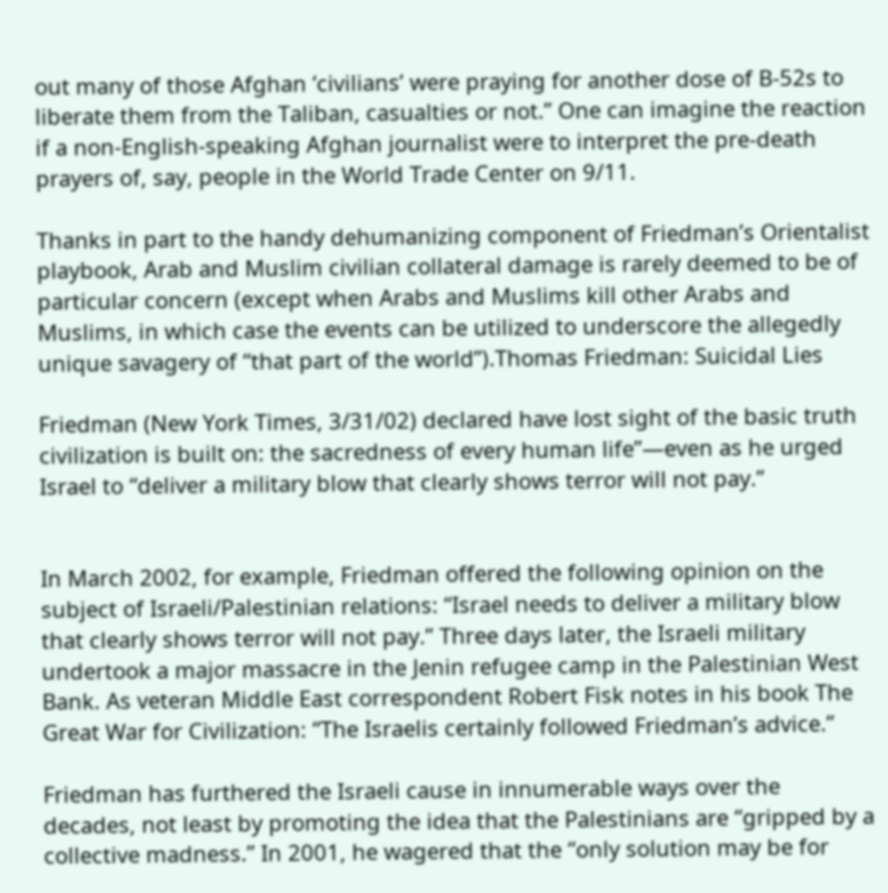out many of those Afghan ‘civilians’ were praying for another dose of B-52s to liberate them from the Taliban, casualties or not.” One can imagine the reaction if a non-English-speaking Afghan journalist were to interpret the pre-death prayers of, say, people in the World Trade Center on 9/11.

Thanks in part to the handy dehumanizing component of Friedman’s Orientalist playbook, Arab and Muslim civilian collateral damage is rarely deemed to be of particular concern (except when Arabs and Muslims kill other Arabs and Muslims, in which case the events can be utilized to underscore the allegedly unique savagery of “that part of the world”).Thomas Friedman: Suicidal Lies

Friedman (New York Times, 3/31/02) declared have lost sight of the basic truth civilization is built on: the sacredness of every human life”—even as he urged Israel to “deliver a military blow that clearly shows terror will not pay.”


In March 2002, for example, Friedman offered the following opinion on the subject of Israeli/Palestinian relations: “Israel needs to deliver a military blow that clearly shows terror will not pay.” Three days later, the Israeli military undertook a major massacre in the Jenin refugee camp in the Palestinian West Bank. As veteran Middle East correspondent Robert Fisk notes in his book The Great War for Civilization: “The Israelis certainly followed Friedman’s advice.”

Friedman has furthered the Israeli cause in innumerable ways over the decades, not least by promoting the idea that the Palestinians are “gripped by a collective madness.” In 2001, he wagered that the “only solution may be for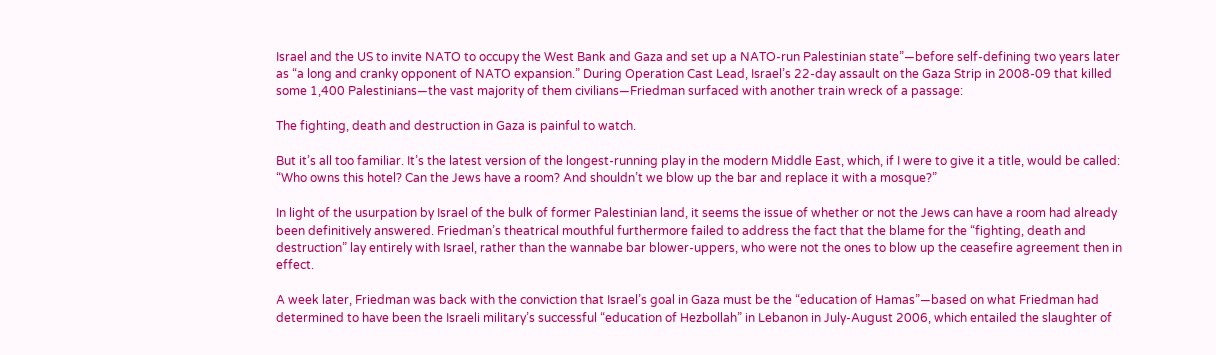Israel and the US to invite NATO to occupy the West Bank and Gaza and set up a NATO-run Palestinian state”—before self-defining two years later as “a long and cranky opponent of NATO expansion.” During Operation Cast Lead, Israel’s 22-day assault on the Gaza Strip in 2008-09 that killed some 1,400 Palestinians—the vast majority of them civilians—Friedman surfaced with another train wreck of a passage:

The fighting, death and destruction in Gaza is painful to watch.

But it’s all too familiar. It’s the latest version of the longest-running play in the modern Middle East, which, if I were to give it a title, would be called: “Who owns this hotel? Can the Jews have a room? And shouldn’t we blow up the bar and replace it with a mosque?”

In light of the usurpation by Israel of the bulk of former Palestinian land, it seems the issue of whether or not the Jews can have a room had already been definitively answered. Friedman’s theatrical mouthful furthermore failed to address the fact that the blame for the “fighting, death and destruction” lay entirely with Israel, rather than the wannabe bar blower-uppers, who were not the ones to blow up the ceasefire agreement then in effect.

A week later, Friedman was back with the conviction that Israel’s goal in Gaza must be the “education of Hamas”—based on what Friedman had determined to have been the Israeli military’s successful “education of Hezbollah” in Lebanon in July-August 2006, which entailed the slaughter of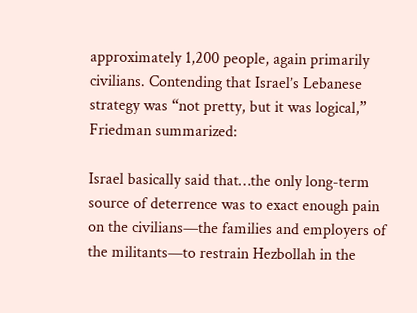approximately 1,200 people, again primarily civilians. Contending that Israel’s Lebanese strategy was “not pretty, but it was logical,” Friedman summarized:

Israel basically said that…the only long-term source of deterrence was to exact enough pain on the civilians—the families and employers of the militants—to restrain Hezbollah in the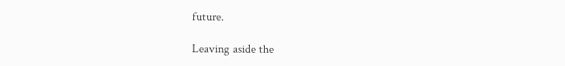future.

Leaving aside the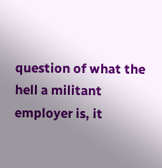question of what the hell a militant employer is, it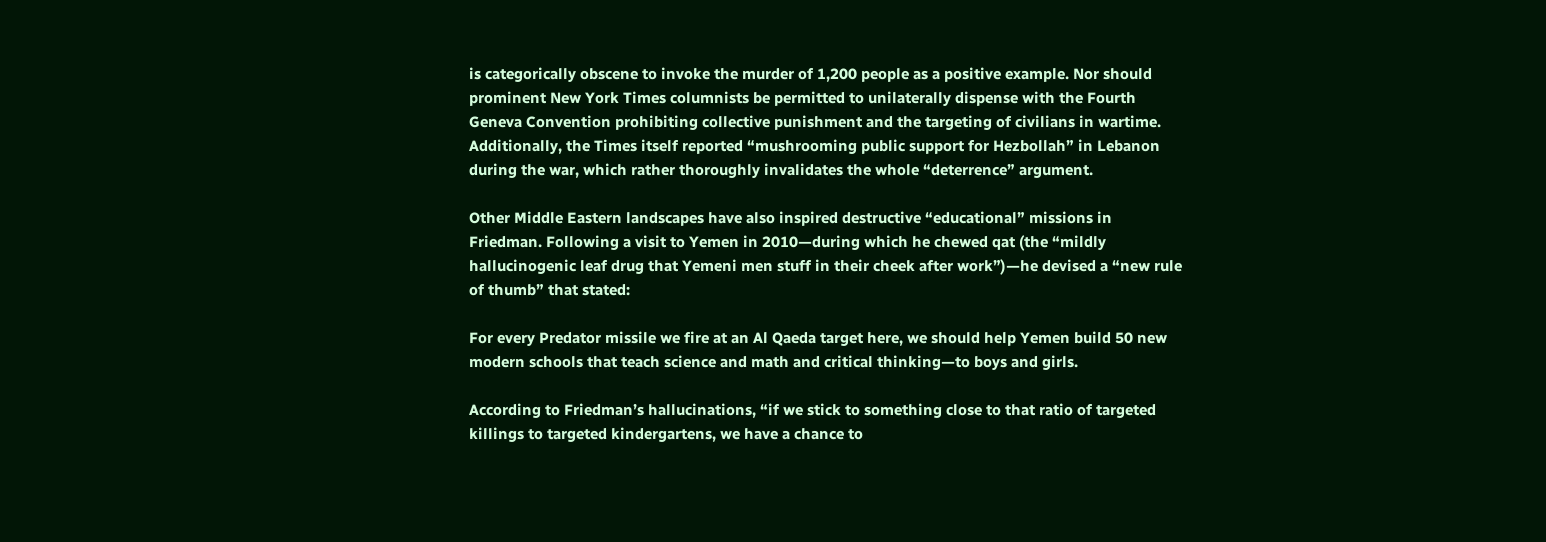is categorically obscene to invoke the murder of 1,200 people as a positive example. Nor should prominent New York Times columnists be permitted to unilaterally dispense with the Fourth Geneva Convention prohibiting collective punishment and the targeting of civilians in wartime. Additionally, the Times itself reported “mushrooming public support for Hezbollah” in Lebanon during the war, which rather thoroughly invalidates the whole “deterrence” argument.

Other Middle Eastern landscapes have also inspired destructive “educational” missions in Friedman. Following a visit to Yemen in 2010—during which he chewed qat (the “mildly hallucinogenic leaf drug that Yemeni men stuff in their cheek after work”)—he devised a “new rule of thumb” that stated:

For every Predator missile we fire at an Al Qaeda target here, we should help Yemen build 50 new modern schools that teach science and math and critical thinking—to boys and girls.

According to Friedman’s hallucinations, “if we stick to something close to that ratio of targeted killings to targeted kindergartens, we have a chance to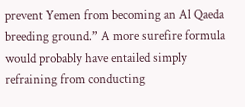prevent Yemen from becoming an Al Qaeda breeding ground.” A more surefire formula would probably have entailed simply refraining from conducting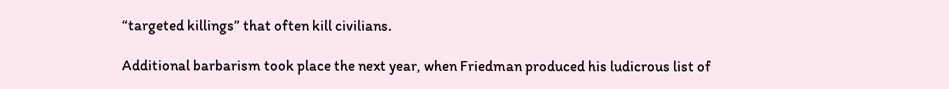“targeted killings” that often kill civilians.

Additional barbarism took place the next year, when Friedman produced his ludicrous list of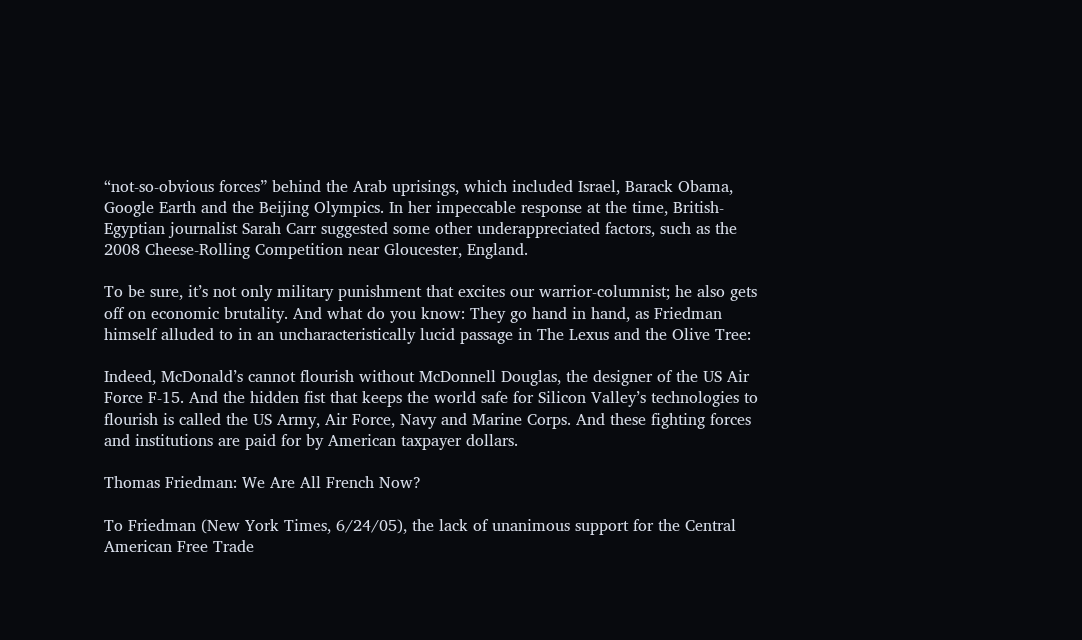“not-so-obvious forces” behind the Arab uprisings, which included Israel, Barack Obama, Google Earth and the Beijing Olympics. In her impeccable response at the time, British-Egyptian journalist Sarah Carr suggested some other underappreciated factors, such as the 2008 Cheese-Rolling Competition near Gloucester, England.

To be sure, it’s not only military punishment that excites our warrior-columnist; he also gets off on economic brutality. And what do you know: They go hand in hand, as Friedman himself alluded to in an uncharacteristically lucid passage in The Lexus and the Olive Tree:

Indeed, McDonald’s cannot flourish without McDonnell Douglas, the designer of the US Air Force F-15. And the hidden fist that keeps the world safe for Silicon Valley’s technologies to flourish is called the US Army, Air Force, Navy and Marine Corps. And these fighting forces and institutions are paid for by American taxpayer dollars.

Thomas Friedman: We Are All French Now?

To Friedman (New York Times, 6/24/05), the lack of unanimous support for the Central American Free Trade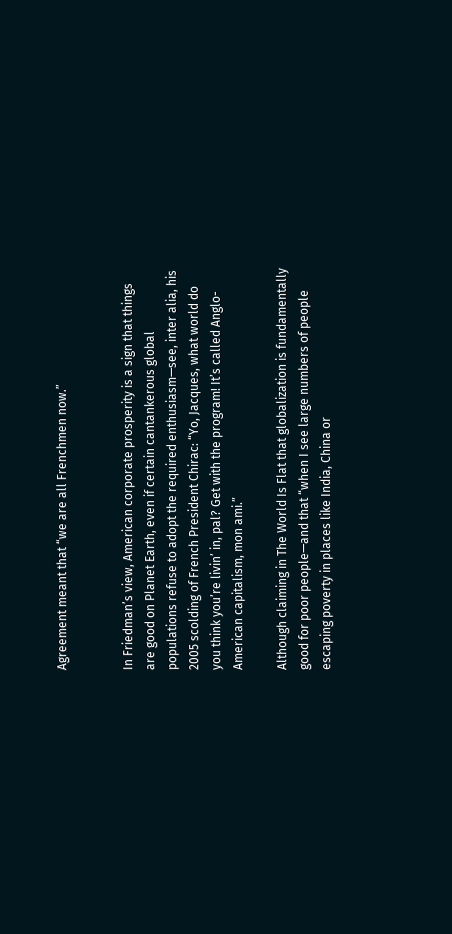Agreement meant that “we are all Frenchmen now.”


In Friedman’s view, American corporate prosperity is a sign that things are good on Planet Earth, even if certain cantankerous global populations refuse to adopt the required enthusiasm—see, inter alia, his 2005 scolding of French President Chirac: “Yo, Jacques, what world do you think you’re livin’ in, pal? Get with the program! It’s called Anglo-American capitalism, mon ami.”

Although claiming in The World Is Flat that globalization is fundamentally good for poor people—and that “when I see large numbers of people escaping poverty in places like India, China or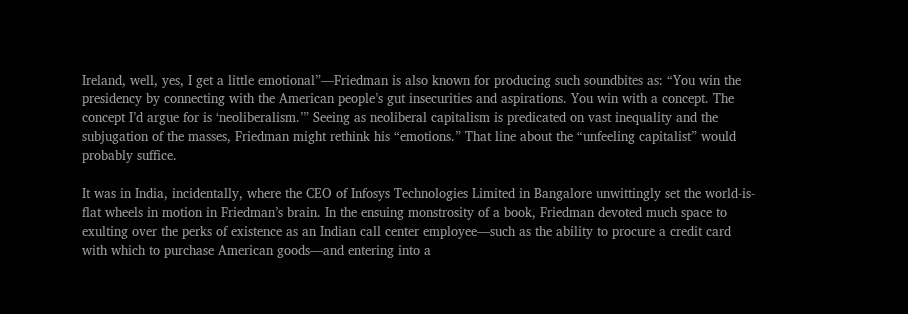Ireland, well, yes, I get a little emotional”—Friedman is also known for producing such soundbites as: “You win the presidency by connecting with the American people’s gut insecurities and aspirations. You win with a concept. The concept I’d argue for is ‘neoliberalism.’” Seeing as neoliberal capitalism is predicated on vast inequality and the subjugation of the masses, Friedman might rethink his “emotions.” That line about the “unfeeling capitalist” would probably suffice.

It was in India, incidentally, where the CEO of Infosys Technologies Limited in Bangalore unwittingly set the world-is-flat wheels in motion in Friedman’s brain. In the ensuing monstrosity of a book, Friedman devoted much space to exulting over the perks of existence as an Indian call center employee—such as the ability to procure a credit card with which to purchase American goods—and entering into a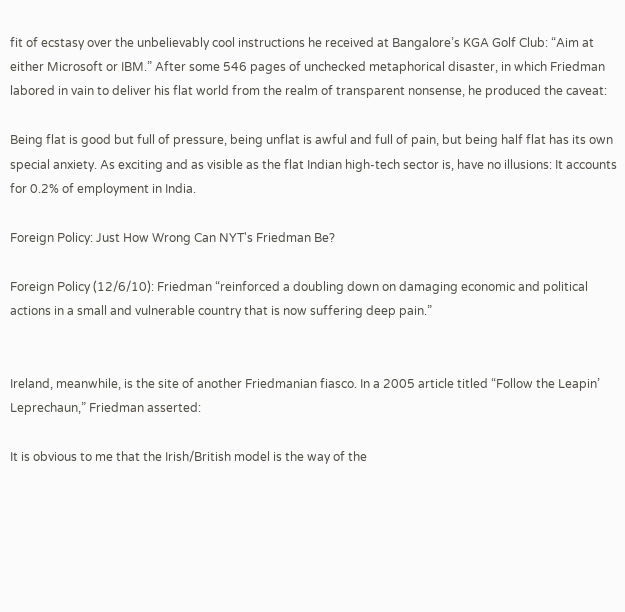fit of ecstasy over the unbelievably cool instructions he received at Bangalore’s KGA Golf Club: “Aim at either Microsoft or IBM.” After some 546 pages of unchecked metaphorical disaster, in which Friedman labored in vain to deliver his flat world from the realm of transparent nonsense, he produced the caveat:

Being flat is good but full of pressure, being unflat is awful and full of pain, but being half flat has its own special anxiety. As exciting and as visible as the flat Indian high-tech sector is, have no illusions: It accounts for 0.2% of employment in India.

Foreign Policy: Just How Wrong Can NYT's Friedman Be?

Foreign Policy (12/6/10): Friedman “reinforced a doubling down on damaging economic and political actions in a small and vulnerable country that is now suffering deep pain.”


Ireland, meanwhile, is the site of another Friedmanian fiasco. In a 2005 article titled “Follow the Leapin’ Leprechaun,” Friedman asserted:

It is obvious to me that the Irish/British model is the way of the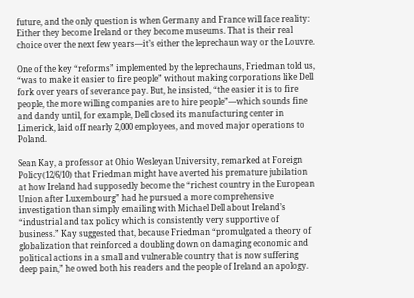future, and the only question is when Germany and France will face reality: Either they become Ireland or they become museums. That is their real choice over the next few years—it’s either the leprechaun way or the Louvre.

One of the key “reforms” implemented by the leprechauns, Friedman told us, “was to make it easier to fire people” without making corporations like Dell fork over years of severance pay. But, he insisted, “the easier it is to fire people, the more willing companies are to hire people”—which sounds fine and dandy until, for example, Dell closed its manufacturing center in Limerick, laid off nearly 2,000 employees, and moved major operations to Poland.

Sean Kay, a professor at Ohio Wesleyan University, remarked at Foreign Policy(12/6/10) that Friedman might have averted his premature jubilation at how Ireland had supposedly become the “richest country in the European Union after Luxembourg” had he pursued a more comprehensive investigation than simply emailing with Michael Dell about Ireland’s “industrial and tax policy which is consistently very supportive of business.” Kay suggested that, because Friedman “promulgated a theory of globalization that reinforced a doubling down on damaging economic and political actions in a small and vulnerable country that is now suffering deep pain,” he owed both his readers and the people of Ireland an apology.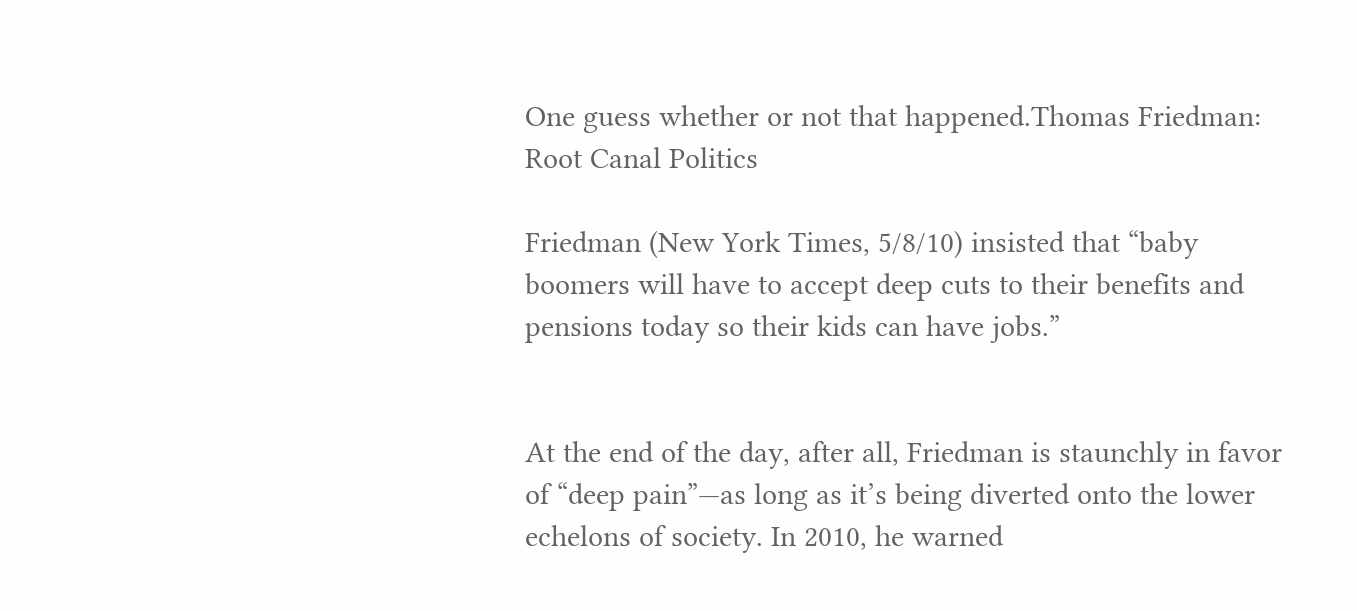One guess whether or not that happened.Thomas Friedman: Root Canal Politics

Friedman (New York Times, 5/8/10) insisted that “baby boomers will have to accept deep cuts to their benefits and pensions today so their kids can have jobs.”


At the end of the day, after all, Friedman is staunchly in favor of “deep pain”—as long as it’s being diverted onto the lower echelons of society. In 2010, he warned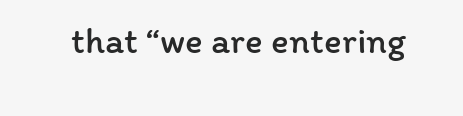that “we are entering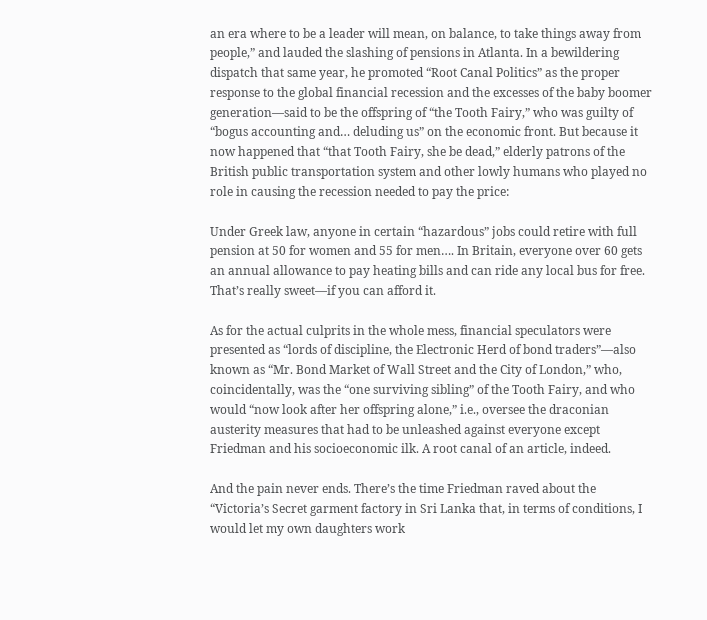an era where to be a leader will mean, on balance, to take things away from people,” and lauded the slashing of pensions in Atlanta. In a bewildering dispatch that same year, he promoted “Root Canal Politics” as the proper response to the global financial recession and the excesses of the baby boomer generation—said to be the offspring of “the Tooth Fairy,” who was guilty of “bogus accounting and… deluding us” on the economic front. But because it now happened that “that Tooth Fairy, she be dead,” elderly patrons of the British public transportation system and other lowly humans who played no role in causing the recession needed to pay the price:

Under Greek law, anyone in certain “hazardous” jobs could retire with full pension at 50 for women and 55 for men…. In Britain, everyone over 60 gets an annual allowance to pay heating bills and can ride any local bus for free. That’s really sweet—if you can afford it.

As for the actual culprits in the whole mess, financial speculators were presented as “lords of discipline, the Electronic Herd of bond traders”—also known as “Mr. Bond Market of Wall Street and the City of London,” who, coincidentally, was the “one surviving sibling” of the Tooth Fairy, and who would “now look after her offspring alone,” i.e., oversee the draconian austerity measures that had to be unleashed against everyone except Friedman and his socioeconomic ilk. A root canal of an article, indeed.

And the pain never ends. There’s the time Friedman raved about the “Victoria’s Secret garment factory in Sri Lanka that, in terms of conditions, I would let my own daughters work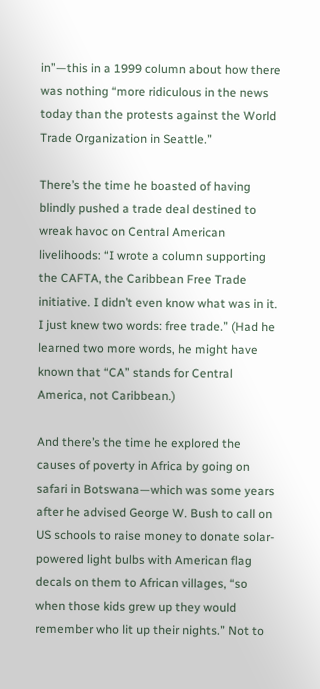in”—this in a 1999 column about how there was nothing “more ridiculous in the news today than the protests against the World Trade Organization in Seattle.”

There’s the time he boasted of having blindly pushed a trade deal destined to wreak havoc on Central American livelihoods: “I wrote a column supporting the CAFTA, the Caribbean Free Trade initiative. I didn’t even know what was in it. I just knew two words: free trade.” (Had he learned two more words, he might have known that “CA” stands for Central America, not Caribbean.)

And there’s the time he explored the causes of poverty in Africa by going on safari in Botswana—which was some years after he advised George W. Bush to call on US schools to raise money to donate solar-powered light bulbs with American flag decals on them to African villages, “so when those kids grew up they would remember who lit up their nights.” Not to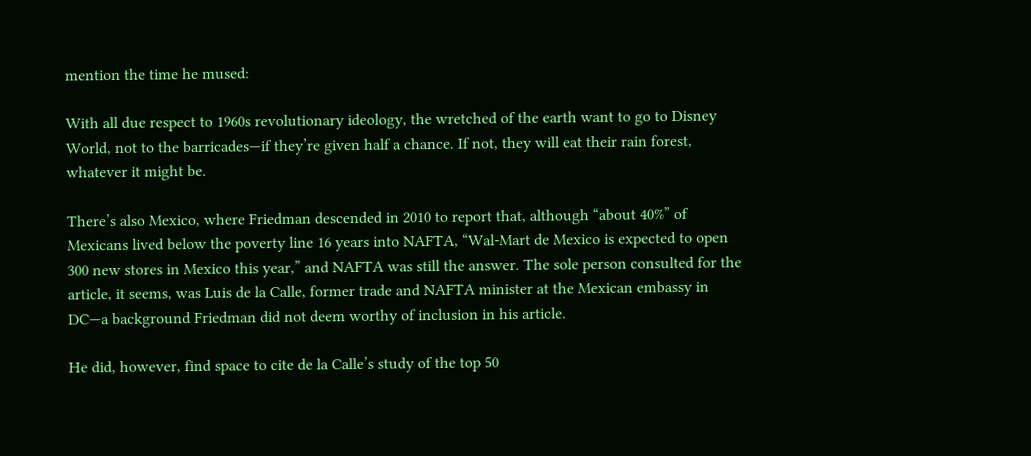mention the time he mused:

With all due respect to 1960s revolutionary ideology, the wretched of the earth want to go to Disney World, not to the barricades—if they’re given half a chance. If not, they will eat their rain forest, whatever it might be.

There’s also Mexico, where Friedman descended in 2010 to report that, although “about 40%” of Mexicans lived below the poverty line 16 years into NAFTA, “Wal-Mart de Mexico is expected to open 300 new stores in Mexico this year,” and NAFTA was still the answer. The sole person consulted for the article, it seems, was Luis de la Calle, former trade and NAFTA minister at the Mexican embassy in DC—a background Friedman did not deem worthy of inclusion in his article.

He did, however, find space to cite de la Calle’s study of the top 50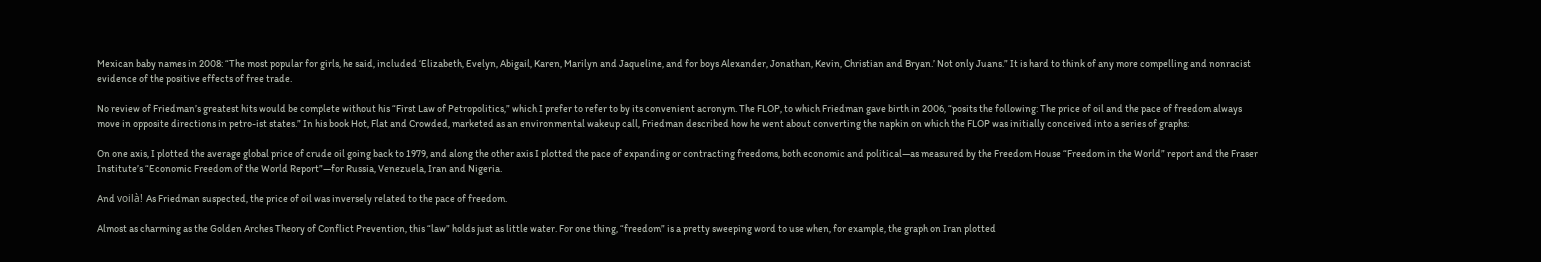Mexican baby names in 2008: “The most popular for girls, he said, included ‘Elizabeth, Evelyn, Abigail, Karen, Marilyn and Jaqueline, and for boys Alexander, Jonathan, Kevin, Christian and Bryan.’ Not only Juans.” It is hard to think of any more compelling and nonracist evidence of the positive effects of free trade.

No review of Friedman’s greatest hits would be complete without his “First Law of Petropolitics,” which I prefer to refer to by its convenient acronym. The FLOP, to which Friedman gave birth in 2006, “posits the following: The price of oil and the pace of freedom always move in opposite directions in petro-ist states.” In his book Hot, Flat and Crowded, marketed as an environmental wakeup call, Friedman described how he went about converting the napkin on which the FLOP was initially conceived into a series of graphs:

On one axis, I plotted the average global price of crude oil going back to 1979, and along the other axis I plotted the pace of expanding or contracting freedoms, both economic and political—as measured by the Freedom House “Freedom in the World” report and the Fraser Institute’s “Economic Freedom of the World Report”—for Russia, Venezuela, Iran and Nigeria.

And voilà! As Friedman suspected, the price of oil was inversely related to the pace of freedom.

Almost as charming as the Golden Arches Theory of Conflict Prevention, this “law” holds just as little water. For one thing, “freedom” is a pretty sweeping word to use when, for example, the graph on Iran plotted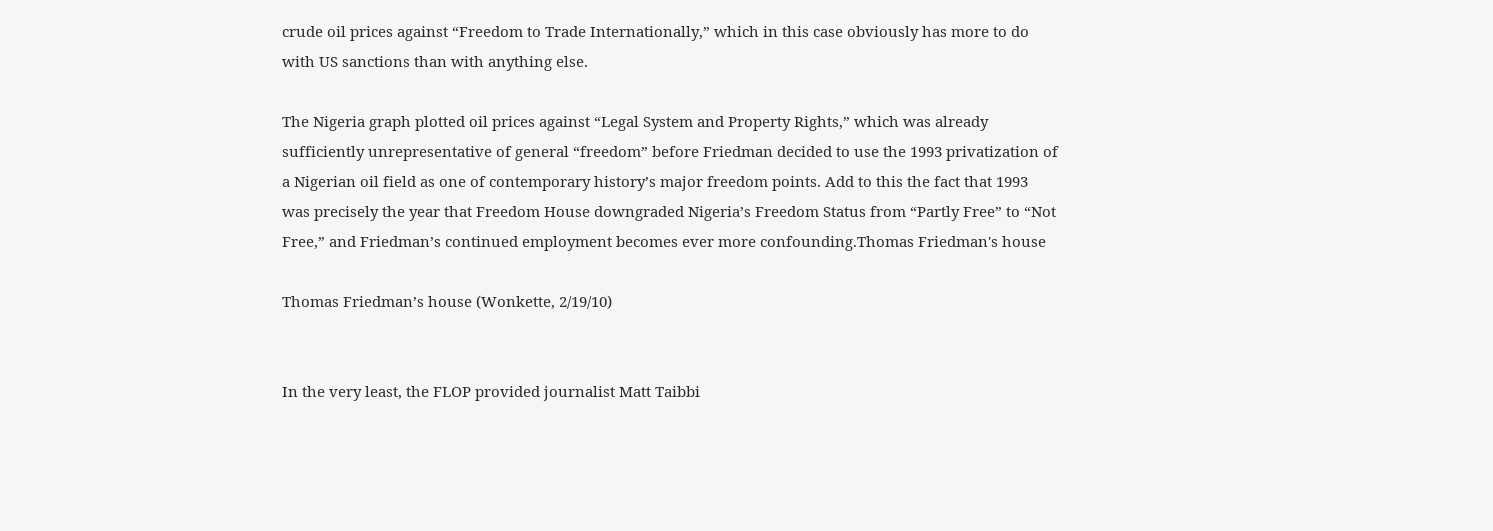crude oil prices against “Freedom to Trade Internationally,” which in this case obviously has more to do with US sanctions than with anything else.

The Nigeria graph plotted oil prices against “Legal System and Property Rights,” which was already sufficiently unrepresentative of general “freedom” before Friedman decided to use the 1993 privatization of a Nigerian oil field as one of contemporary history’s major freedom points. Add to this the fact that 1993 was precisely the year that Freedom House downgraded Nigeria’s Freedom Status from “Partly Free” to “Not Free,” and Friedman’s continued employment becomes ever more confounding.Thomas Friedman's house

Thomas Friedman’s house (Wonkette, 2/19/10)


In the very least, the FLOP provided journalist Matt Taibbi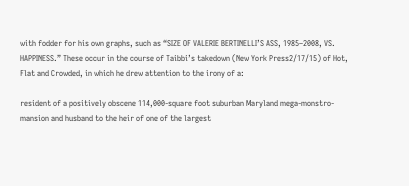with fodder for his own graphs, such as “SIZE OF VALERIE BERTINELLI’S ASS, 1985–2008, VS. HAPPINESS.” These occur in the course of Taibbi’s takedown (New York Press2/17/15) of Hot, Flat and Crowded, in which he drew attention to the irony of a:

resident of a positively obscene 114,000-square foot suburban Maryland mega-monstro-mansion and husband to the heir of one of the largest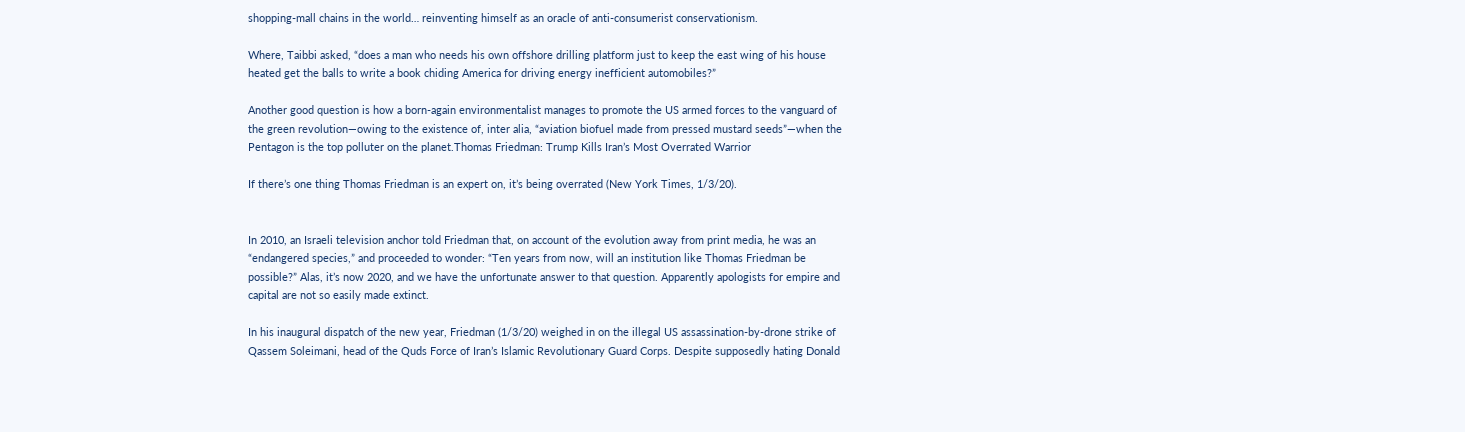shopping-mall chains in the world… reinventing himself as an oracle of anti-consumerist conservationism.

Where, Taibbi asked, “does a man who needs his own offshore drilling platform just to keep the east wing of his house heated get the balls to write a book chiding America for driving energy inefficient automobiles?”

Another good question is how a born-again environmentalist manages to promote the US armed forces to the vanguard of the green revolution—owing to the existence of, inter alia, “aviation biofuel made from pressed mustard seeds”—when the Pentagon is the top polluter on the planet.Thomas Friedman: Trump Kills Iran’s Most Overrated Warrior

If there’s one thing Thomas Friedman is an expert on, it’s being overrated (New York Times, 1/3/20).


In 2010, an Israeli television anchor told Friedman that, on account of the evolution away from print media, he was an “endangered species,” and proceeded to wonder: “Ten years from now, will an institution like Thomas Friedman be possible?” Alas, it’s now 2020, and we have the unfortunate answer to that question. Apparently apologists for empire and capital are not so easily made extinct.

In his inaugural dispatch of the new year, Friedman (1/3/20) weighed in on the illegal US assassination-by-drone strike of Qassem Soleimani, head of the Quds Force of Iran’s Islamic Revolutionary Guard Corps. Despite supposedly hating Donald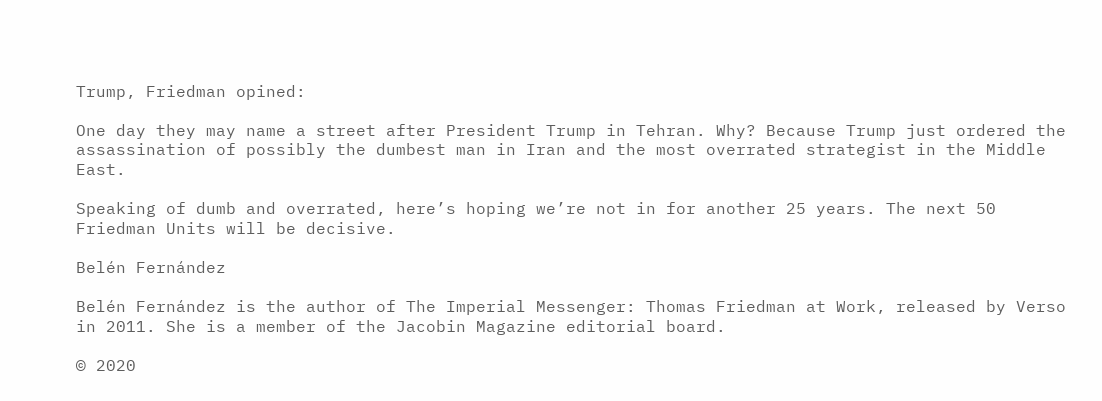Trump, Friedman opined:

One day they may name a street after President Trump in Tehran. Why? Because Trump just ordered the assassination of possibly the dumbest man in Iran and the most overrated strategist in the Middle East.

Speaking of dumb and overrated, here’s hoping we’re not in for another 25 years. The next 50 Friedman Units will be decisive.

Belén Fernández

Belén Fernández is the author of The Imperial Messenger: Thomas Friedman at Work, released by Verso in 2011. She is a member of the Jacobin Magazine editorial board.

© 2020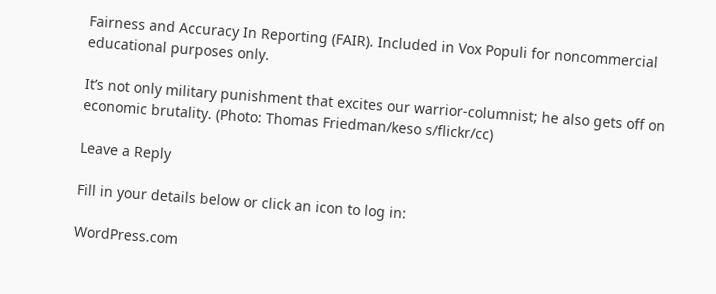Fairness and Accuracy In Reporting (FAIR). Included in Vox Populi for noncommercial educational purposes only.

It’s not only military punishment that excites our warrior-columnist; he also gets off on economic brutality. (Photo: Thomas Friedman/keso s/flickr/cc)

Leave a Reply

Fill in your details below or click an icon to log in:

WordPress.com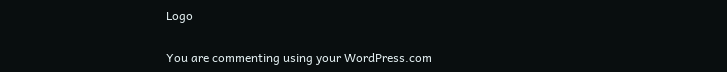Logo

You are commenting using your WordPress.com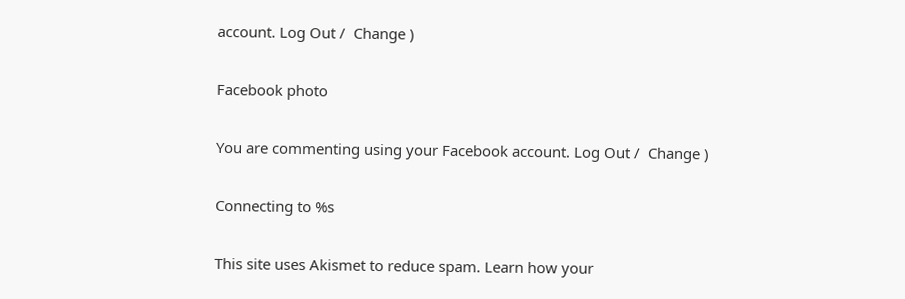account. Log Out /  Change )

Facebook photo

You are commenting using your Facebook account. Log Out /  Change )

Connecting to %s

This site uses Akismet to reduce spam. Learn how your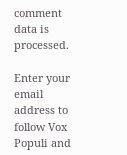comment data is processed.

Enter your email address to follow Vox Populi and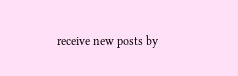receive new posts by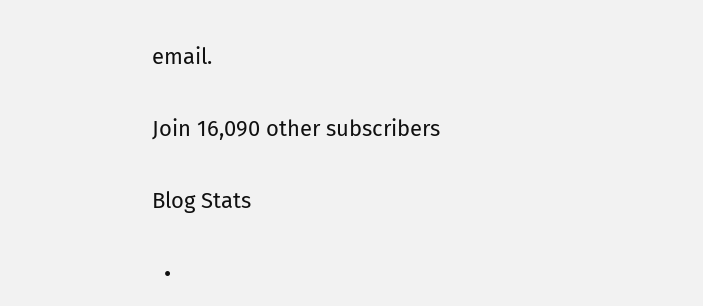email.

Join 16,090 other subscribers

Blog Stats

  •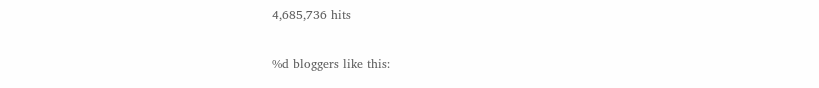4,685,736 hits


%d bloggers like this: